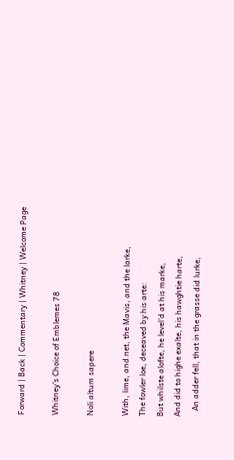Forward | Back | Commentary | Whitney | Welcome Page

Whitney's Choice of Emblemes 78

Noli altum sapere

With, lime, and net, the Mavis, and the larke,
The fowler loe, deceaved by his arte:
But whilste alofte, he level'd at his marke,
And did to highe exalte, his hawghtie harte,
   An adder fell, that in the grasse did lurke,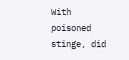With poisoned stinge, did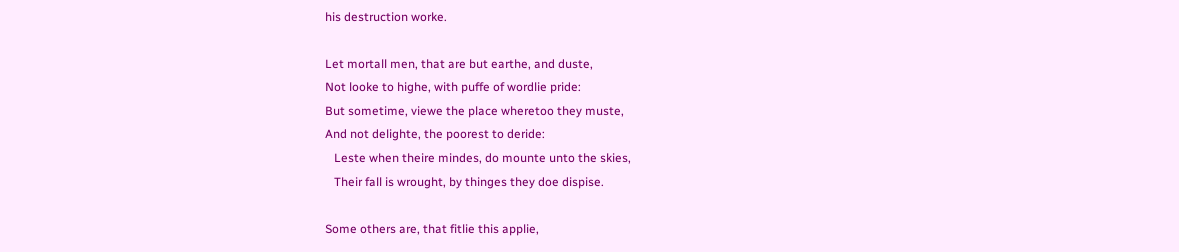his destruction worke.

Let mortall men, that are but earthe, and duste,
Not looke to highe, with puffe of wordlie pride:
But sometime, viewe the place wheretoo they muste,
And not delighte, the poorest to deride:
   Leste when theire mindes, do mounte unto the skies,
   Their fall is wrought, by thinges they doe dispise.

Some others are, that fitlie this applie,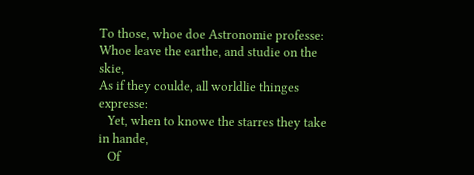To those, whoe doe Astronomie professe:
Whoe leave the earthe, and studie on the skie,
As if they coulde, all worldlie thinges expresse:
   Yet, when to knowe the starres they take in hande,
   Of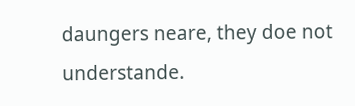daungers neare, they doe not understande.